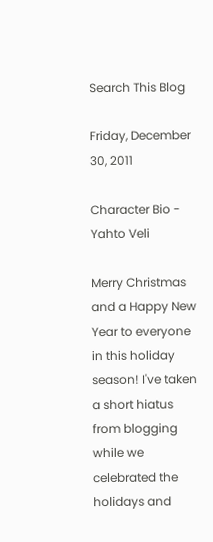Search This Blog

Friday, December 30, 2011

Character Bio - Yahto Veli

Merry Christmas and a Happy New Year to everyone in this holiday season! I've taken a short hiatus from blogging while we celebrated the holidays and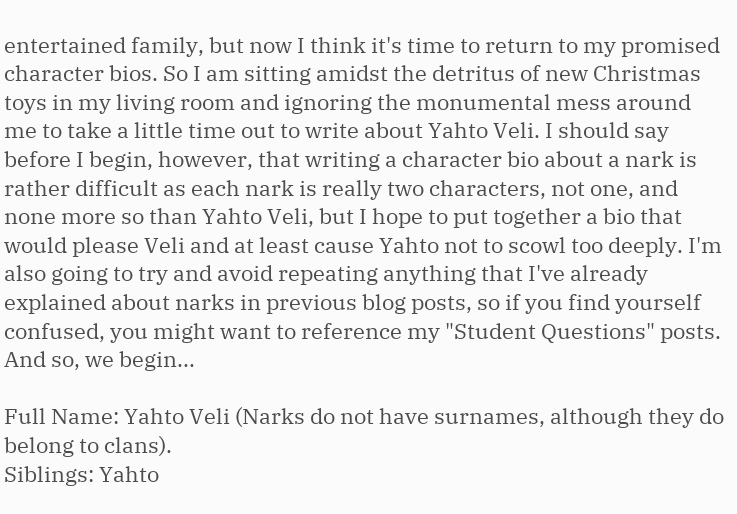entertained family, but now I think it's time to return to my promised character bios. So I am sitting amidst the detritus of new Christmas toys in my living room and ignoring the monumental mess around me to take a little time out to write about Yahto Veli. I should say before I begin, however, that writing a character bio about a nark is rather difficult as each nark is really two characters, not one, and none more so than Yahto Veli, but I hope to put together a bio that would please Veli and at least cause Yahto not to scowl too deeply. I'm also going to try and avoid repeating anything that I've already explained about narks in previous blog posts, so if you find yourself confused, you might want to reference my "Student Questions" posts. And so, we begin...

Full Name: Yahto Veli (Narks do not have surnames, although they do belong to clans).
Siblings: Yahto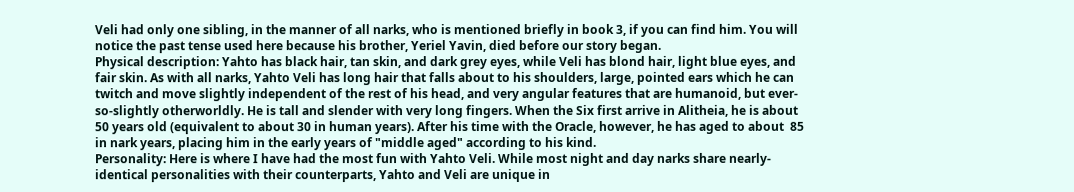Veli had only one sibling, in the manner of all narks, who is mentioned briefly in book 3, if you can find him. You will notice the past tense used here because his brother, Yeriel Yavin, died before our story began.
Physical description: Yahto has black hair, tan skin, and dark grey eyes, while Veli has blond hair, light blue eyes, and fair skin. As with all narks, Yahto Veli has long hair that falls about to his shoulders, large, pointed ears which he can twitch and move slightly independent of the rest of his head, and very angular features that are humanoid, but ever-so-slightly otherworldly. He is tall and slender with very long fingers. When the Six first arrive in Alitheia, he is about 50 years old (equivalent to about 30 in human years). After his time with the Oracle, however, he has aged to about  85 in nark years, placing him in the early years of "middle aged" according to his kind.
Personality: Here is where I have had the most fun with Yahto Veli. While most night and day narks share nearly-identical personalities with their counterparts, Yahto and Veli are unique in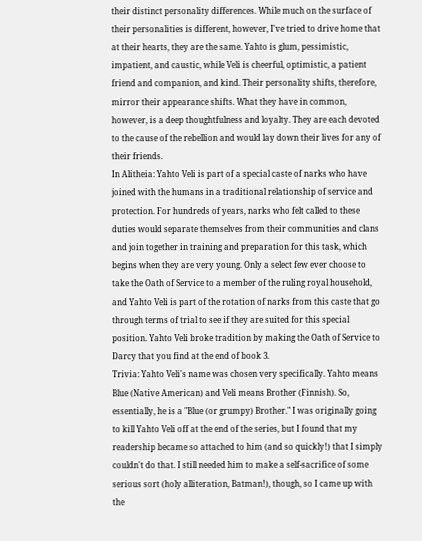their distinct personality differences. While much on the surface of their personalities is different, however, I've tried to drive home that at their hearts, they are the same. Yahto is glum, pessimistic, impatient, and caustic, while Veli is cheerful, optimistic, a patient friend and companion, and kind. Their personality shifts, therefore, mirror their appearance shifts. What they have in common, however, is a deep thoughtfulness and loyalty. They are each devoted to the cause of the rebellion and would lay down their lives for any of their friends.
In Alitheia: Yahto Veli is part of a special caste of narks who have joined with the humans in a traditional relationship of service and protection. For hundreds of years, narks who felt called to these duties would separate themselves from their communities and clans and join together in training and preparation for this task, which begins when they are very young. Only a select few ever choose to take the Oath of Service to a member of the ruling royal household, and Yahto Veli is part of the rotation of narks from this caste that go through terms of trial to see if they are suited for this special position. Yahto Veli broke tradition by making the Oath of Service to Darcy that you find at the end of book 3.
Trivia: Yahto Veli's name was chosen very specifically. Yahto means Blue (Native American) and Veli means Brother (Finnish). So, essentially, he is a "Blue (or grumpy) Brother." I was originally going to kill Yahto Veli off at the end of the series, but I found that my readership became so attached to him (and so quickly!) that I simply couldn't do that. I still needed him to make a self-sacrifice of some serious sort (holy alliteration, Batman!), though, so I came up with the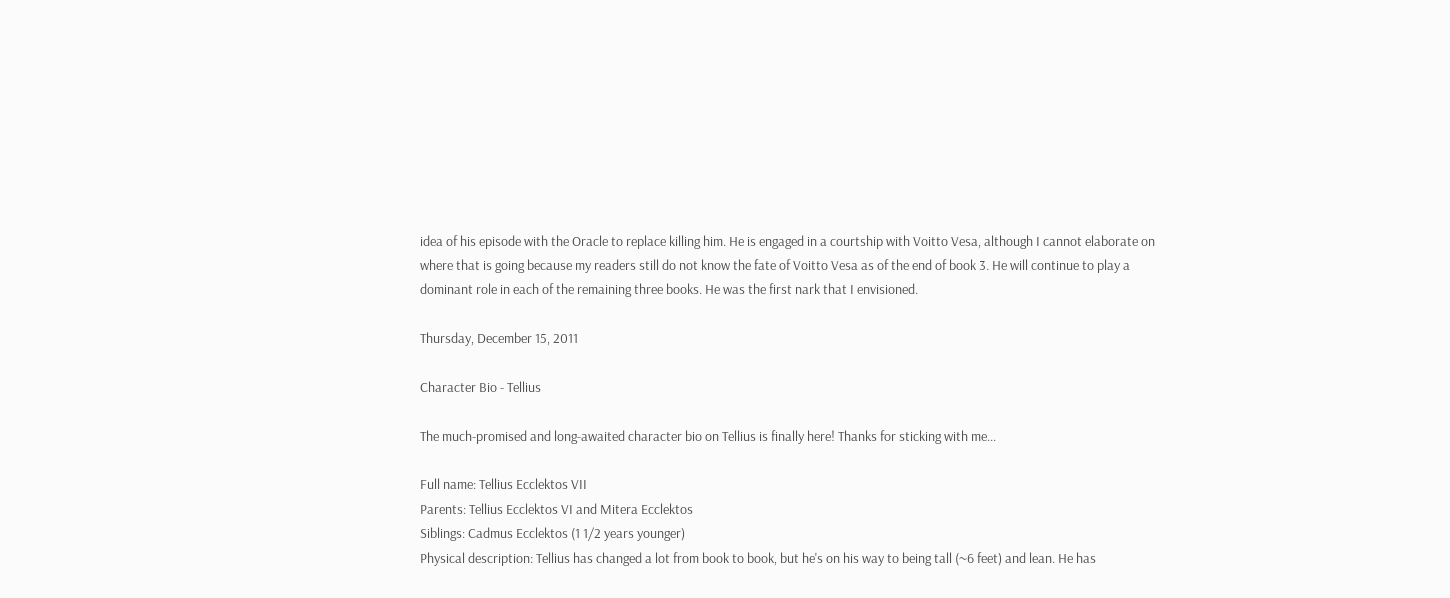idea of his episode with the Oracle to replace killing him. He is engaged in a courtship with Voitto Vesa, although I cannot elaborate on where that is going because my readers still do not know the fate of Voitto Vesa as of the end of book 3. He will continue to play a dominant role in each of the remaining three books. He was the first nark that I envisioned.

Thursday, December 15, 2011

Character Bio - Tellius

The much-promised and long-awaited character bio on Tellius is finally here! Thanks for sticking with me...

Full name: Tellius Ecclektos VII
Parents: Tellius Ecclektos VI and Mitera Ecclektos
Siblings: Cadmus Ecclektos (1 1/2 years younger)
Physical description: Tellius has changed a lot from book to book, but he's on his way to being tall (~6 feet) and lean. He has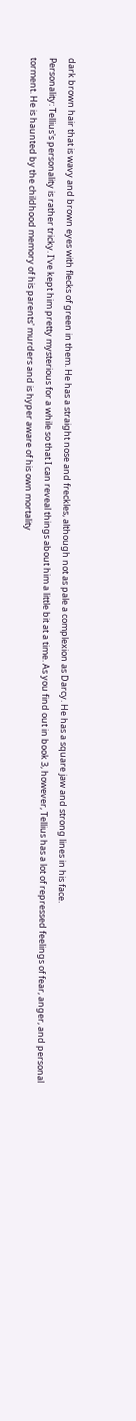dark brown hair that is wavy and brown eyes with flecks of green in them. He has a straight nose and freckles, although not as pale a complexion as Darcy. He has a square jaw and strong lines in his face.
Personality: Tellius's personality is rather tricky. I've kept him pretty mysterious for a while so that I can reveal things about him a little bit at a time. As you find out in book 3, however, Tellius has a lot of repressed feelings of fear, anger, and personal torment. He is haunted by the childhood memory of his parents' murders and is hyper aware of his own mortality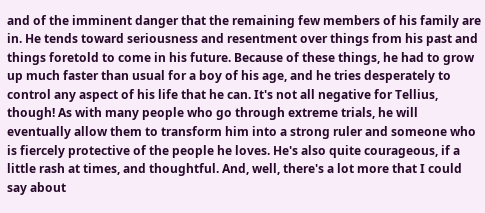and of the imminent danger that the remaining few members of his family are in. He tends toward seriousness and resentment over things from his past and things foretold to come in his future. Because of these things, he had to grow up much faster than usual for a boy of his age, and he tries desperately to control any aspect of his life that he can. It's not all negative for Tellius, though! As with many people who go through extreme trials, he will eventually allow them to transform him into a strong ruler and someone who is fiercely protective of the people he loves. He's also quite courageous, if a little rash at times, and thoughtful. And, well, there's a lot more that I could say about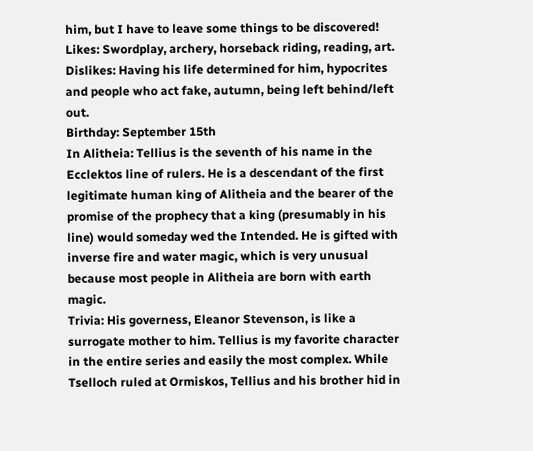him, but I have to leave some things to be discovered!
Likes: Swordplay, archery, horseback riding, reading, art.
Dislikes: Having his life determined for him, hypocrites and people who act fake, autumn, being left behind/left out.
Birthday: September 15th
In Alitheia: Tellius is the seventh of his name in the Ecclektos line of rulers. He is a descendant of the first legitimate human king of Alitheia and the bearer of the promise of the prophecy that a king (presumably in his line) would someday wed the Intended. He is gifted with inverse fire and water magic, which is very unusual because most people in Alitheia are born with earth magic.
Trivia: His governess, Eleanor Stevenson, is like a surrogate mother to him. Tellius is my favorite character in the entire series and easily the most complex. While Tselloch ruled at Ormiskos, Tellius and his brother hid in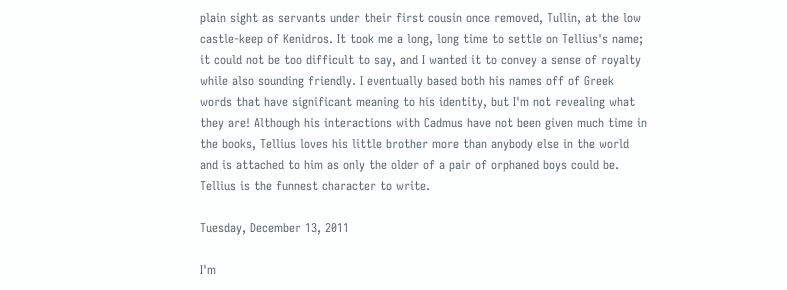plain sight as servants under their first cousin once removed, Tullin, at the low castle-keep of Kenidros. It took me a long, long time to settle on Tellius's name; it could not be too difficult to say, and I wanted it to convey a sense of royalty while also sounding friendly. I eventually based both his names off of Greek words that have significant meaning to his identity, but I'm not revealing what they are! Although his interactions with Cadmus have not been given much time in the books, Tellius loves his little brother more than anybody else in the world and is attached to him as only the older of a pair of orphaned boys could be. Tellius is the funnest character to write.

Tuesday, December 13, 2011

I'm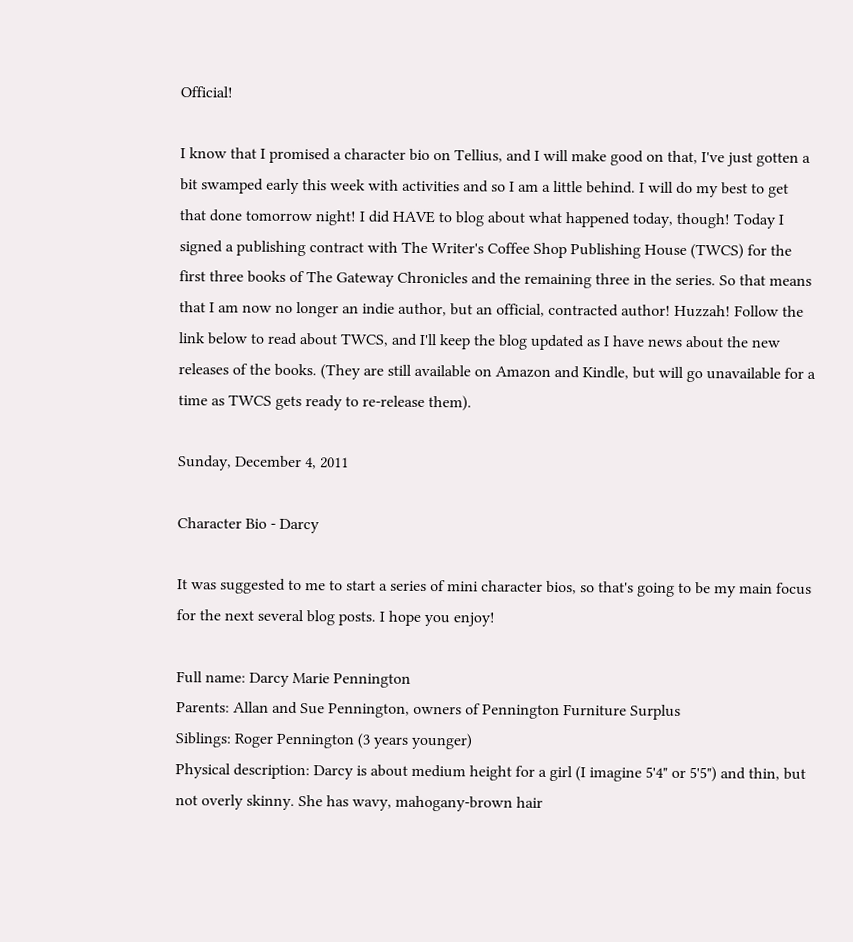Official!

I know that I promised a character bio on Tellius, and I will make good on that, I've just gotten a bit swamped early this week with activities and so I am a little behind. I will do my best to get that done tomorrow night! I did HAVE to blog about what happened today, though! Today I signed a publishing contract with The Writer's Coffee Shop Publishing House (TWCS) for the first three books of The Gateway Chronicles and the remaining three in the series. So that means that I am now no longer an indie author, but an official, contracted author! Huzzah! Follow the link below to read about TWCS, and I'll keep the blog updated as I have news about the new releases of the books. (They are still available on Amazon and Kindle, but will go unavailable for a time as TWCS gets ready to re-release them).

Sunday, December 4, 2011

Character Bio - Darcy

It was suggested to me to start a series of mini character bios, so that's going to be my main focus for the next several blog posts. I hope you enjoy!

Full name: Darcy Marie Pennington
Parents: Allan and Sue Pennington, owners of Pennington Furniture Surplus
Siblings: Roger Pennington (3 years younger)
Physical description: Darcy is about medium height for a girl (I imagine 5'4" or 5'5") and thin, but not overly skinny. She has wavy, mahogany-brown hair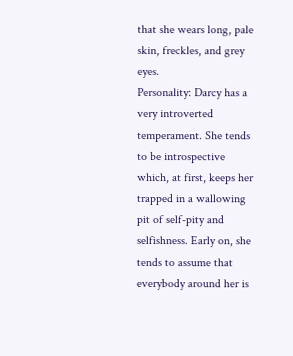that she wears long, pale skin, freckles, and grey eyes.
Personality: Darcy has a very introverted temperament. She tends to be introspective which, at first, keeps her trapped in a wallowing pit of self-pity and selfishness. Early on, she tends to assume that everybody around her is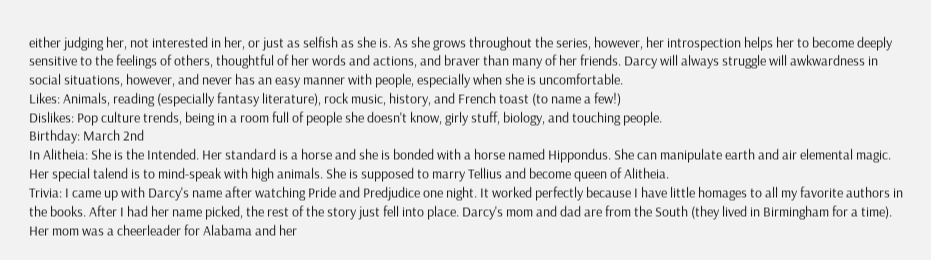either judging her, not interested in her, or just as selfish as she is. As she grows throughout the series, however, her introspection helps her to become deeply sensitive to the feelings of others, thoughtful of her words and actions, and braver than many of her friends. Darcy will always struggle will awkwardness in social situations, however, and never has an easy manner with people, especially when she is uncomfortable.
Likes: Animals, reading (especially fantasy literature), rock music, history, and French toast (to name a few!)
Dislikes: Pop culture trends, being in a room full of people she doesn't know, girly stuff, biology, and touching people.
Birthday: March 2nd
In Alitheia: She is the Intended. Her standard is a horse and she is bonded with a horse named Hippondus. She can manipulate earth and air elemental magic. Her special talend is to mind-speak with high animals. She is supposed to marry Tellius and become queen of Alitheia.
Trivia: I came up with Darcy's name after watching Pride and Predjudice one night. It worked perfectly because I have little homages to all my favorite authors in the books. After I had her name picked, the rest of the story just fell into place. Darcy's mom and dad are from the South (they lived in Birmingham for a time). Her mom was a cheerleader for Alabama and her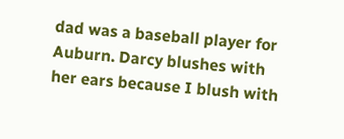dad was a baseball player for Auburn. Darcy blushes with her ears because I blush with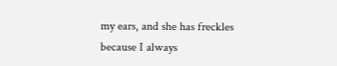my ears, and she has freckles because I always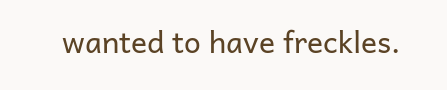wanted to have freckles.